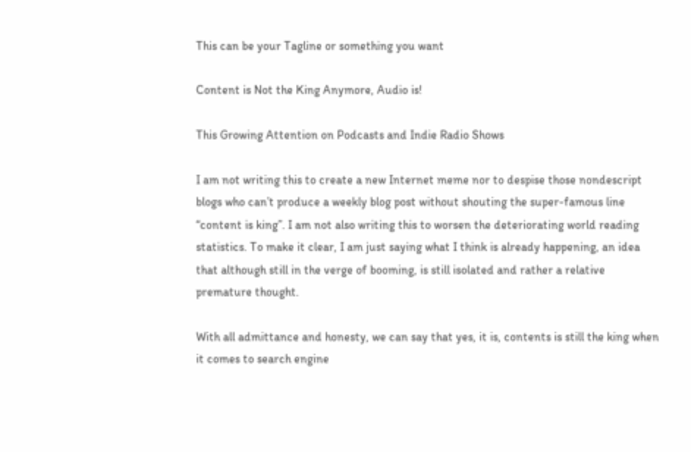This can be your Tagline or something you want

Content is Not the King Anymore, Audio is!

This Growing Attention on Podcasts and Indie Radio Shows

I am not writing this to create a new Internet meme nor to despise those nondescript blogs who can’t produce a weekly blog post without shouting the super-famous line “content is king”. I am not also writing this to worsen the deteriorating world reading statistics. To make it clear, I am just saying what I think is already happening, an idea that although still in the verge of booming, is still isolated and rather a relative premature thought.

With all admittance and honesty, we can say that yes, it is, contents is still the king when it comes to search engine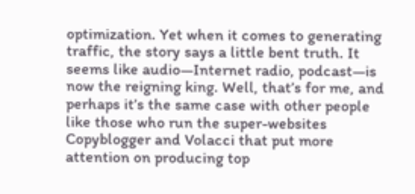optimization. Yet when it comes to generating traffic, the story says a little bent truth. It seems like audio—Internet radio, podcast—is now the reigning king. Well, that’s for me, and perhaps it’s the same case with other people like those who run the super-websites Copyblogger and Volacci that put more attention on producing top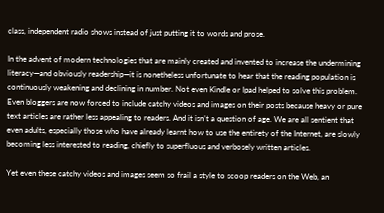class, independent radio shows instead of just putting it to words and prose.

In the advent of modern technologies that are mainly created and invented to increase the undermining literacy—and obviously readership—it is nonetheless unfortunate to hear that the reading population is continuously weakening and declining in number. Not even Kindle or Ipad helped to solve this problem. Even bloggers are now forced to include catchy videos and images on their posts because heavy or pure text articles are rather less appealing to readers. And it isn’t a question of age. We are all sentient that even adults, especially those who have already learnt how to use the entirety of the Internet, are slowly becoming less interested to reading, chiefly to superfluous and verbosely written articles.

Yet even these catchy videos and images seem so frail a style to scoop readers on the Web, an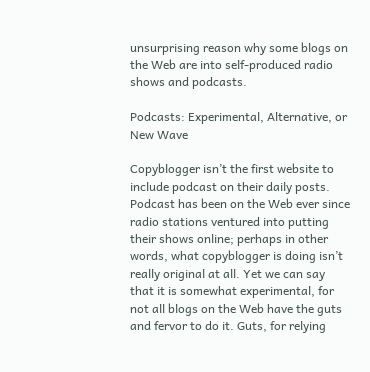unsurprising reason why some blogs on the Web are into self-produced radio shows and podcasts.

Podcasts: Experimental, Alternative, or New Wave

Copyblogger isn’t the first website to include podcast on their daily posts. Podcast has been on the Web ever since radio stations ventured into putting their shows online; perhaps in other words, what copyblogger is doing isn’t really original at all. Yet we can say that it is somewhat experimental, for not all blogs on the Web have the guts and fervor to do it. Guts, for relying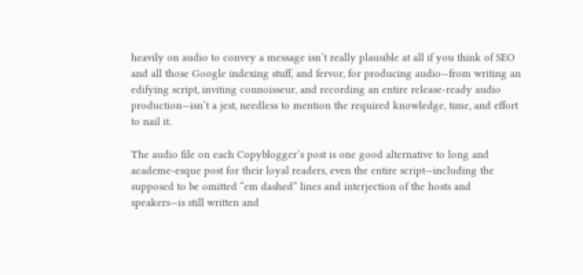heavily on audio to convey a message isn’t really plausible at all if you think of SEO and all those Google indexing stuff, and fervor, for producing audio—from writing an edifying script, inviting connoisseur, and recording an entire release-ready audio production—isn’t a jest, needless to mention the required knowledge, time, and effort to nail it.

The audio file on each Copyblogger’s post is one good alternative to long and academe-esque post for their loyal readers, even the entire script—including the supposed to be omitted “em dashed” lines and interjection of the hosts and speakers—is still written and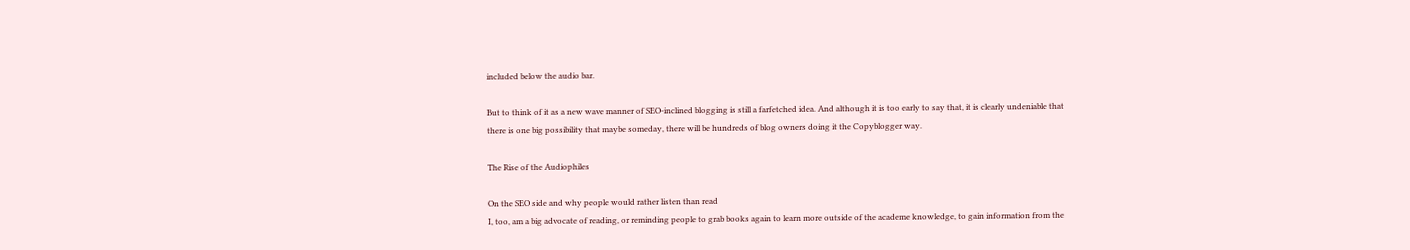included below the audio bar.

But to think of it as a new wave manner of SEO-inclined blogging is still a farfetched idea. And although it is too early to say that, it is clearly undeniable that there is one big possibility that maybe someday, there will be hundreds of blog owners doing it the Copyblogger way.

The Rise of the Audiophiles

On the SEO side and why people would rather listen than read
I, too, am a big advocate of reading, or reminding people to grab books again to learn more outside of the academe knowledge, to gain information from the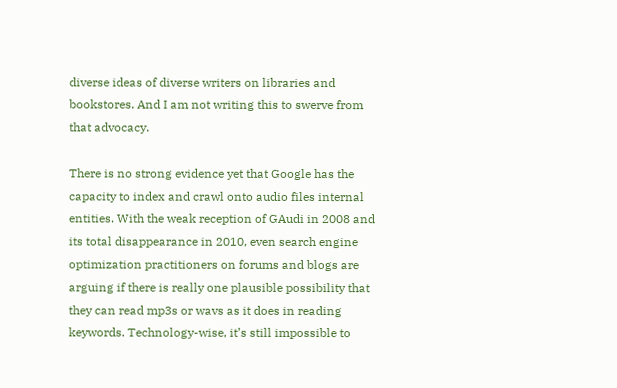diverse ideas of diverse writers on libraries and bookstores. And I am not writing this to swerve from that advocacy.

There is no strong evidence yet that Google has the capacity to index and crawl onto audio files internal entities. With the weak reception of GAudi in 2008 and its total disappearance in 2010, even search engine optimization practitioners on forums and blogs are arguing if there is really one plausible possibility that they can read mp3s or wavs as it does in reading keywords. Technology-wise, it’s still impossible to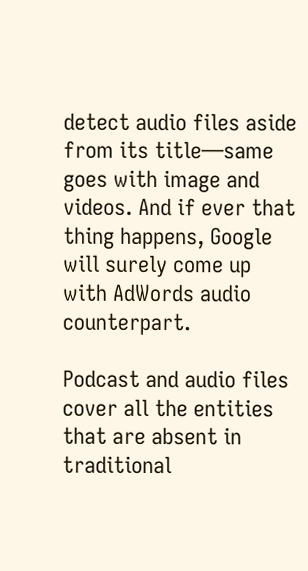detect audio files aside from its title—same goes with image and videos. And if ever that thing happens, Google will surely come up with AdWords audio counterpart.

Podcast and audio files cover all the entities that are absent in traditional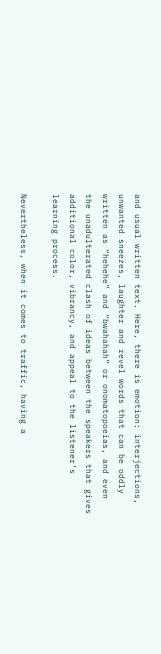and usual written text. Here, there is emotion: interjections, unwanted sneezes, laughter and revel words that can be oddly written as “hehehe” and “bwahahah” or onomatopoeias, and even the unadulterated clash of ideas between the speakers that gives additional color, vibrancy, and appeal to the listener’s learning process.

Nevertheless, when it comes to traffic, having a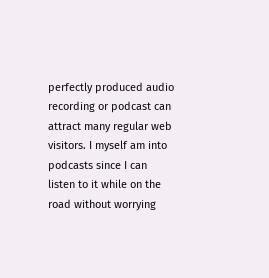perfectly produced audio recording or podcast can attract many regular web visitors. I myself am into podcasts since I can listen to it while on the road without worrying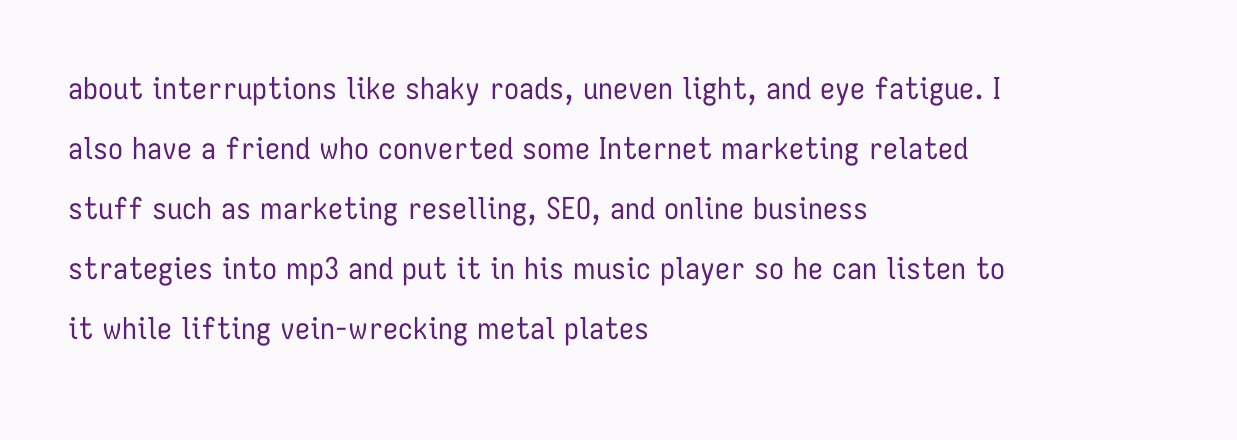about interruptions like shaky roads, uneven light, and eye fatigue. I also have a friend who converted some Internet marketing related stuff such as marketing reselling, SEO, and online business strategies into mp3 and put it in his music player so he can listen to it while lifting vein-wrecking metal plates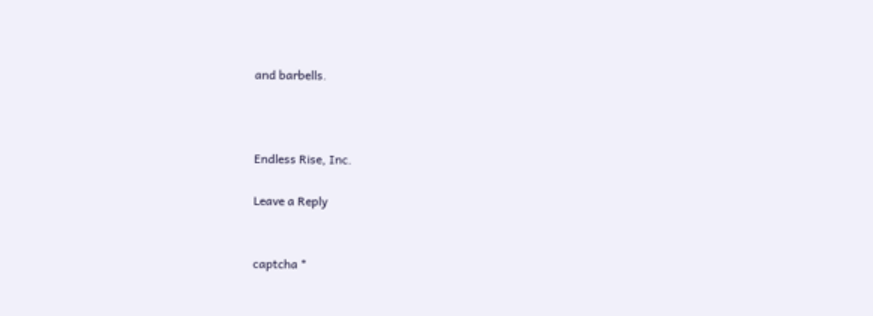and barbells.



Endless Rise, Inc.

Leave a Reply


captcha *